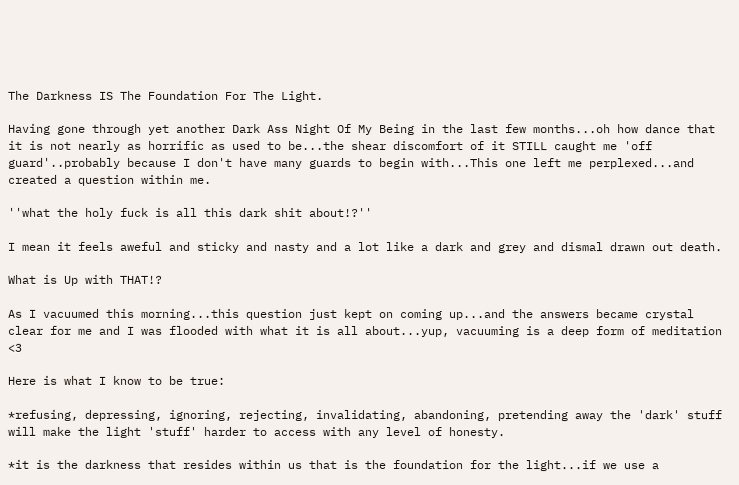The Darkness IS The Foundation For The Light.

Having gone through yet another Dark Ass Night Of My Being in the last few months...oh how dance that it is not nearly as horrific as used to be...the shear discomfort of it STILL caught me 'off guard'..probably because I don't have many guards to begin with...This one left me perplexed...and created a question within me.

''what the holy fuck is all this dark shit about!?''

I mean it feels aweful and sticky and nasty and a lot like a dark and grey and dismal drawn out death.

What is Up with THAT!?

As I vacuumed this morning...this question just kept on coming up...and the answers became crystal clear for me and I was flooded with what it is all about...yup, vacuuming is a deep form of meditation <3

Here is what I know to be true:

*refusing, depressing, ignoring, rejecting, invalidating, abandoning, pretending away the 'dark' stuff will make the light 'stuff' harder to access with any level of honesty.

*it is the darkness that resides within us that is the foundation for the light...if we use a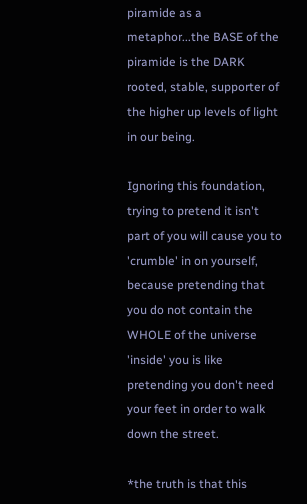piramide as a metaphor...the BASE of the piramide is the DARK rooted, stable, supporter of the higher up levels of light in our being.

Ignoring this foundation, trying to pretend it isn't part of you will cause you to 'crumble' in on yourself, because pretending that you do not contain the WHOLE of the universe 'inside' you is like pretending you don't need your feet in order to walk down the street.

*the truth is that this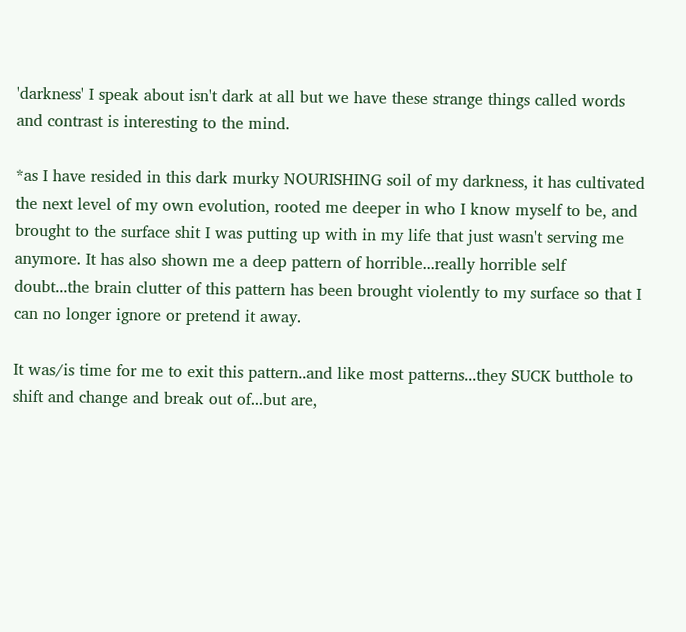'darkness' I speak about isn't dark at all but we have these strange things called words and contrast is interesting to the mind.

*as I have resided in this dark murky NOURISHING soil of my darkness, it has cultivated the next level of my own evolution, rooted me deeper in who I know myself to be, and brought to the surface shit I was putting up with in my life that just wasn't serving me anymore. It has also shown me a deep pattern of horrible...really horrible self doubt...the brain clutter of this pattern has been brought violently to my surface so that I can no longer ignore or pretend it away.

It was/is time for me to exit this pattern..and like most patterns...they SUCK butthole to shift and change and break out of...but are,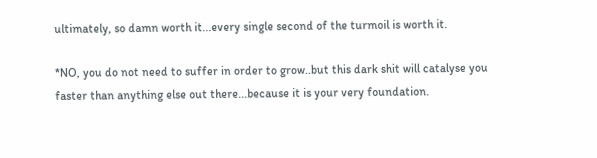ultimately, so damn worth it...every single second of the turmoil is worth it.

*NO, you do not need to suffer in order to grow..but this dark shit will catalyse you faster than anything else out there...because it is your very foundation.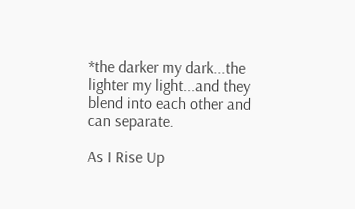*the darker my dark...the lighter my light...and they blend into each other and can separate.

As I Rise Up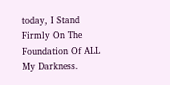today, I Stand Firmly On The Foundation Of ALL My Darkness.